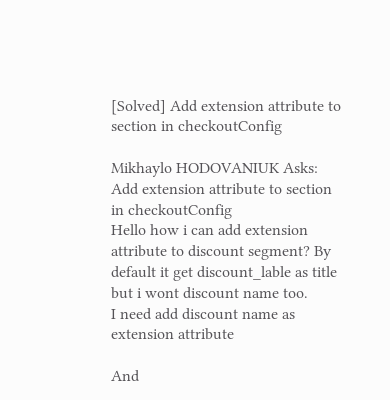[Solved] Add extension attribute to section in checkoutConfig

Mikhaylo HODOVANIUK Asks: Add extension attribute to section in checkoutConfig
Hello how i can add extension attribute to discount segment? By default it get discount_lable as title but i wont discount name too.
I need add discount name as extension attribute

And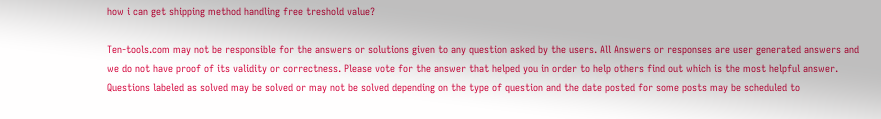how i can get shipping method handling free treshold value?

Ten-tools.com may not be responsible for the answers or solutions given to any question asked by the users. All Answers or responses are user generated answers and we do not have proof of its validity or correctness. Please vote for the answer that helped you in order to help others find out which is the most helpful answer. Questions labeled as solved may be solved or may not be solved depending on the type of question and the date posted for some posts may be scheduled to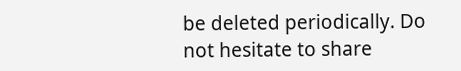be deleted periodically. Do not hesitate to share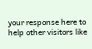your response here to help other visitors like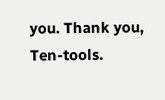you. Thank you, Ten-tools.